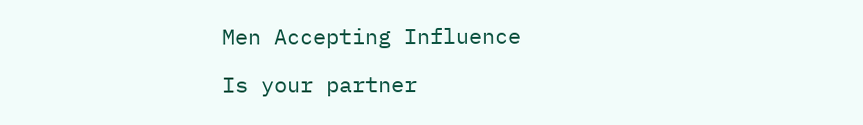Men Accepting Influence

Is your partner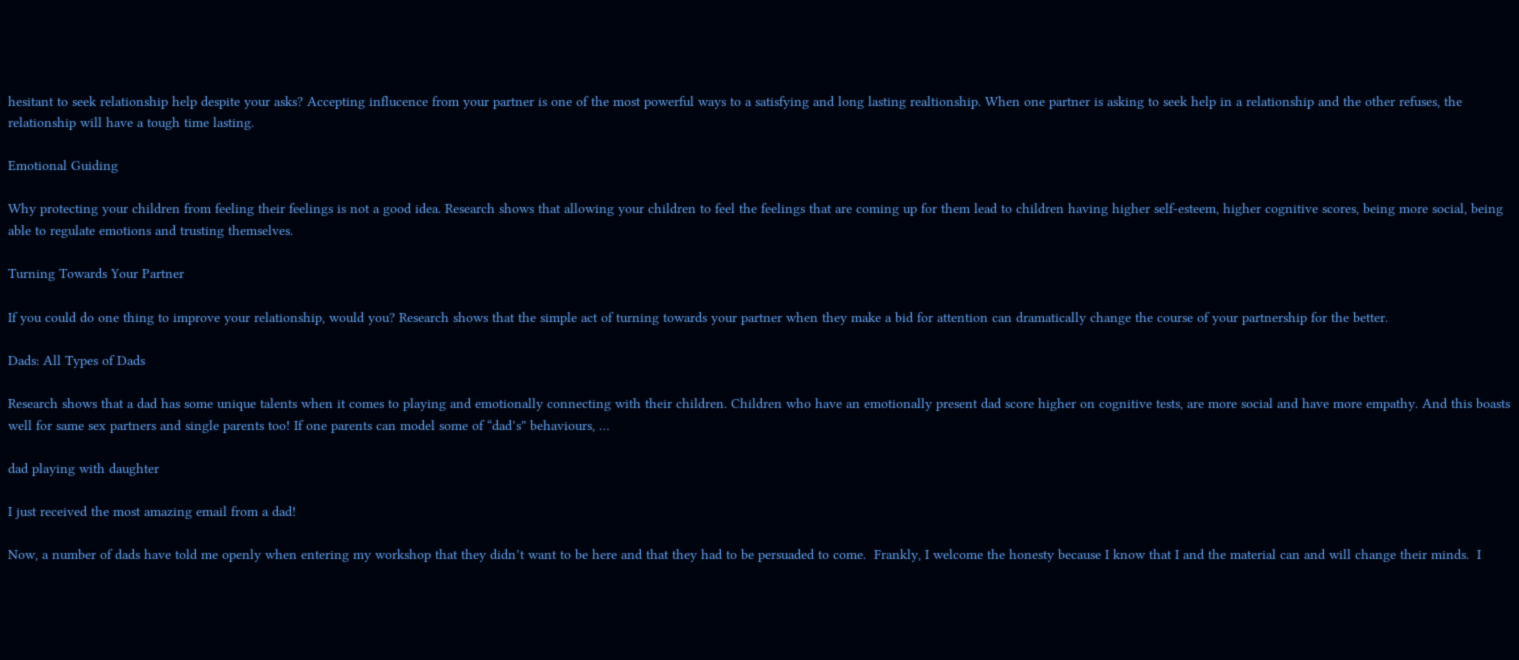hesitant to seek relationship help despite your asks? Accepting influcence from your partner is one of the most powerful ways to a satisfying and long lasting realtionship. When one partner is asking to seek help in a relationship and the other refuses, the relationship will have a tough time lasting.

Emotional Guiding

Why protecting your children from feeling their feelings is not a good idea. Research shows that allowing your children to feel the feelings that are coming up for them lead to children having higher self-esteem, higher cognitive scores, being more social, being able to regulate emotions and trusting themselves.

Turning Towards Your Partner

If you could do one thing to improve your relationship, would you? Research shows that the simple act of turning towards your partner when they make a bid for attention can dramatically change the course of your partnership for the better.

Dads: All Types of Dads

Research shows that a dad has some unique talents when it comes to playing and emotionally connecting with their children. Children who have an emotionally present dad score higher on cognitive tests, are more social and have more empathy. And this boasts well for same sex partners and single parents too! If one parents can model some of “dad’s” behaviours, …

dad playing with daughter

I just received the most amazing email from a dad!

Now, a number of dads have told me openly when entering my workshop that they didn’t want to be here and that they had to be persuaded to come.  Frankly, I welcome the honesty because I know that I and the material can and will change their minds.  I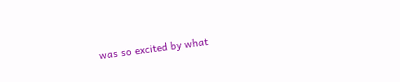was so excited by what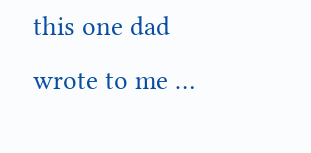this one dad wrote to me …